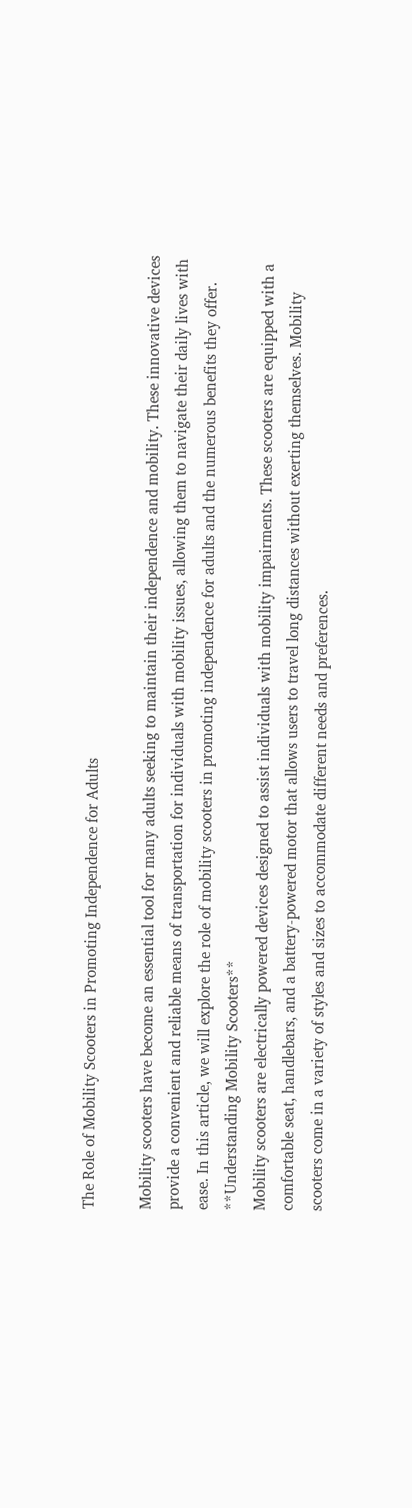The Role of Mobility Scooters in Promoting Independence for Adults

Mobility scooters have become an essential tool for many adults seeking to maintain their independence and mobility. These innovative devices provide a convenient and reliable means of transportation for individuals with mobility issues, allowing them to navigate their daily lives with ease. In this article, we will explore the role of mobility scooters in promoting independence for adults and the numerous benefits they offer.
**Understanding Mobility Scooters**
Mobility scooters are electrically powered devices designed to assist individuals with mobility impairments. These scooters are equipped with a comfortable seat, handlebars, and a battery-powered motor that allows users to travel long distances without exerting themselves. Mobility scooters come in a variety of styles and sizes to accommodate different needs and preferences.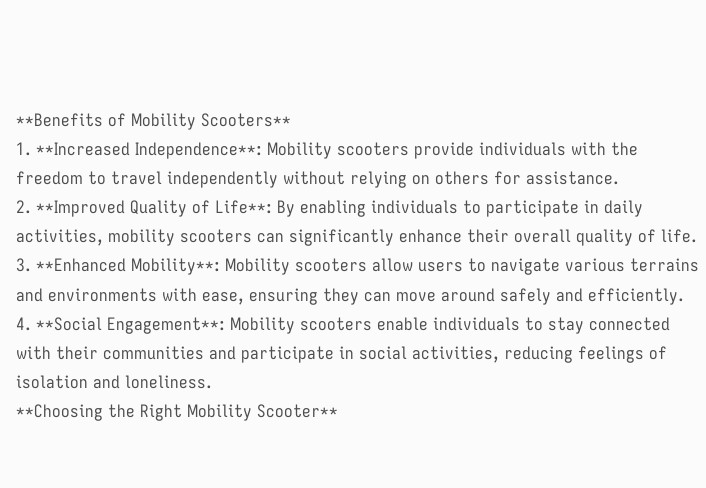**Benefits of Mobility Scooters**
1. **Increased Independence**: Mobility scooters provide individuals with the freedom to travel independently without relying on others for assistance.
2. **Improved Quality of Life**: By enabling individuals to participate in daily activities, mobility scooters can significantly enhance their overall quality of life.
3. **Enhanced Mobility**: Mobility scooters allow users to navigate various terrains and environments with ease, ensuring they can move around safely and efficiently.
4. **Social Engagement**: Mobility scooters enable individuals to stay connected with their communities and participate in social activities, reducing feelings of isolation and loneliness.
**Choosing the Right Mobility Scooter**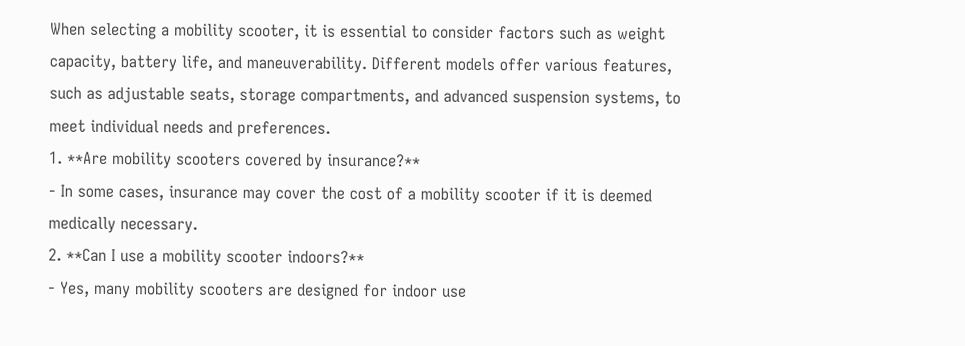When selecting a mobility scooter, it is essential to consider factors such as weight capacity, battery life, and maneuverability. Different models offer various features, such as adjustable seats, storage compartments, and advanced suspension systems, to meet individual needs and preferences.
1. **Are mobility scooters covered by insurance?**
- In some cases, insurance may cover the cost of a mobility scooter if it is deemed medically necessary.
2. **Can I use a mobility scooter indoors?**
- Yes, many mobility scooters are designed for indoor use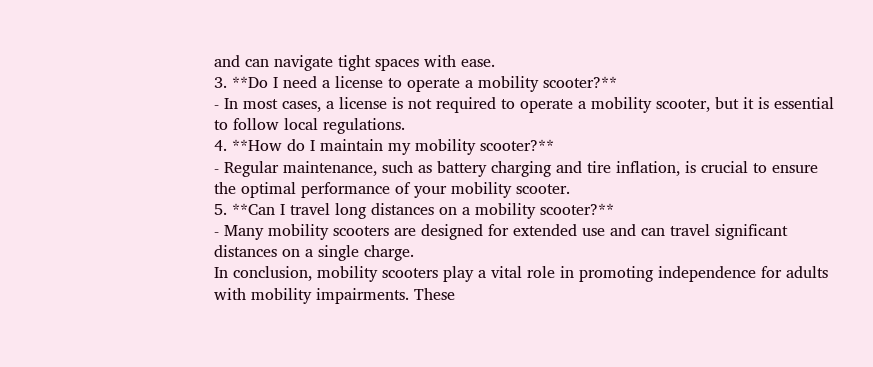and can navigate tight spaces with ease.
3. **Do I need a license to operate a mobility scooter?**
- In most cases, a license is not required to operate a mobility scooter, but it is essential to follow local regulations.
4. **How do I maintain my mobility scooter?**
- Regular maintenance, such as battery charging and tire inflation, is crucial to ensure the optimal performance of your mobility scooter.
5. **Can I travel long distances on a mobility scooter?**
- Many mobility scooters are designed for extended use and can travel significant distances on a single charge.
In conclusion, mobility scooters play a vital role in promoting independence for adults with mobility impairments. These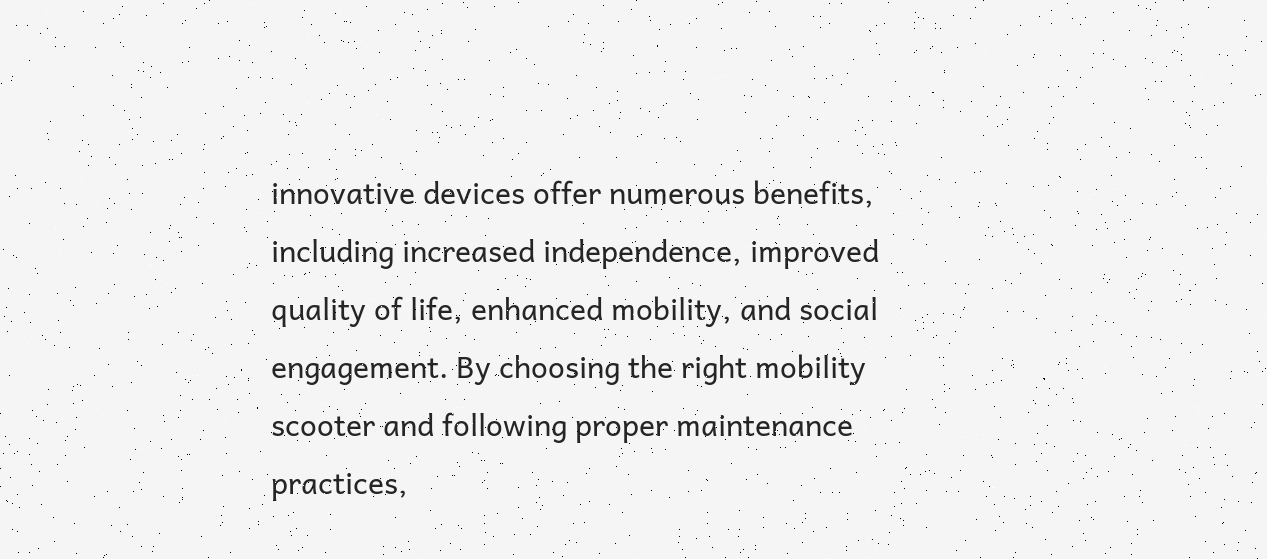innovative devices offer numerous benefits, including increased independence, improved quality of life, enhanced mobility, and social engagement. By choosing the right mobility scooter and following proper maintenance practices,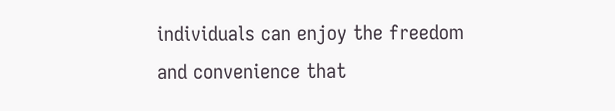individuals can enjoy the freedom and convenience that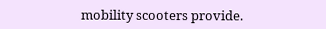mobility scooters provide.